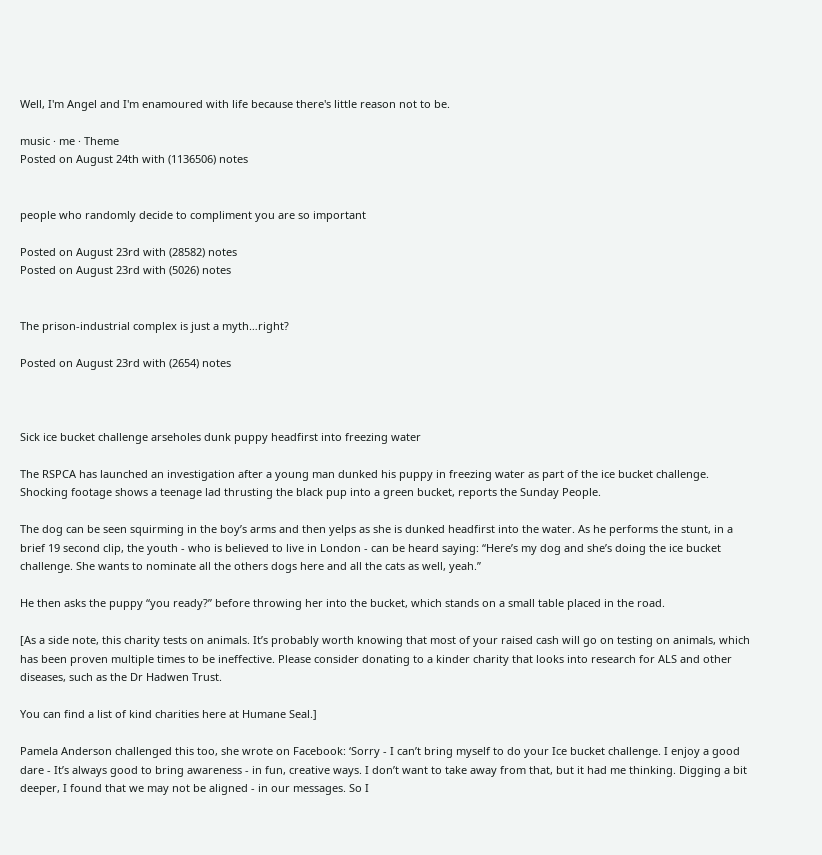Well, I'm Angel and I'm enamoured with life because there's little reason not to be.

music · me · Theme
Posted on August 24th with (1136506) notes


people who randomly decide to compliment you are so important

Posted on August 23rd with (28582) notes
Posted on August 23rd with (5026) notes


The prison-industrial complex is just a myth…right?

Posted on August 23rd with (2654) notes



Sick ice bucket challenge arseholes dunk puppy headfirst into freezing water

The RSPCA has launched an investigation after a young man dunked his puppy in freezing water as part of the ice bucket challenge. Shocking footage shows a teenage lad thrusting the black pup into a green bucket, reports the Sunday People.

The dog can be seen squirming in the boy’s arms and then yelps as she is dunked headfirst into the water. As he performs the stunt, in a brief 19 second clip, the youth - who is believed to live in London - can be heard saying: “Here’s my dog and she’s doing the ice bucket challenge. She wants to nominate all the others dogs here and all the cats as well, yeah.”

He then asks the puppy “you ready?” before throwing her into the bucket, which stands on a small table placed in the road.

[As a side note, this charity tests on animals. It’s probably worth knowing that most of your raised cash will go on testing on animals, which has been proven multiple times to be ineffective. Please consider donating to a kinder charity that looks into research for ALS and other diseases, such as the Dr Hadwen Trust.

You can find a list of kind charities here at Humane Seal.]

Pamela Anderson challenged this too, she wrote on Facebook: ‘Sorry - I can’t bring myself to do your Ice bucket challenge. I enjoy a good dare - It’s always good to bring awareness - in fun, creative ways. I don’t want to take away from that, but it had me thinking. Digging a bit deeper, I found that we may not be aligned - in our messages. So I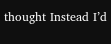thought Instead I’d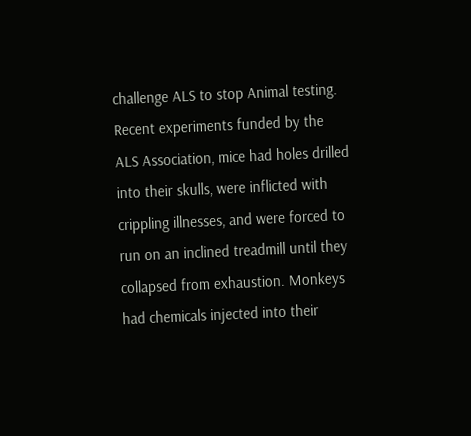challenge ALS to stop Animal testing. Recent experiments funded by the ALS Association, mice had holes drilled into their skulls, were inflicted with crippling illnesses, and were forced to run on an inclined treadmill until they collapsed from exhaustion. Monkeys had chemicals injected into their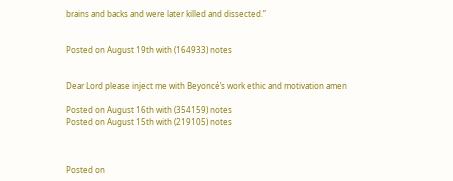brains and backs and were later killed and dissected.”


Posted on August 19th with (164933) notes


Dear Lord please inject me with Beyoncé’s work ethic and motivation amen

Posted on August 16th with (354159) notes
Posted on August 15th with (219105) notes



Posted on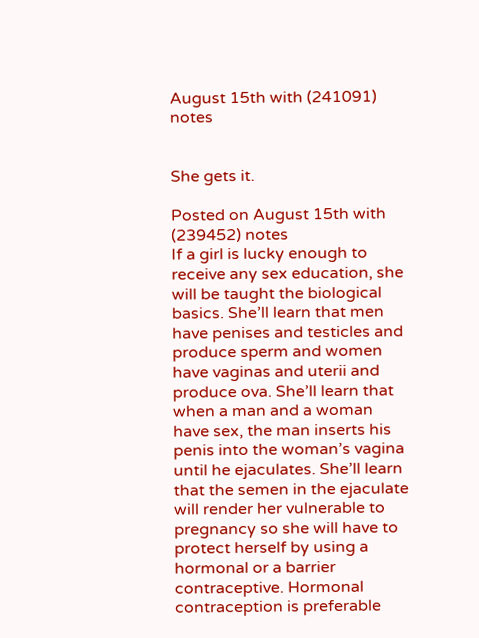August 15th with (241091) notes


She gets it.

Posted on August 15th with (239452) notes
If a girl is lucky enough to receive any sex education, she will be taught the biological basics. She’ll learn that men have penises and testicles and produce sperm and women have vaginas and uterii and produce ova. She’ll learn that when a man and a woman have sex, the man inserts his penis into the woman’s vagina until he ejaculates. She’ll learn that the semen in the ejaculate will render her vulnerable to pregnancy so she will have to protect herself by using a hormonal or a barrier contraceptive. Hormonal contraception is preferable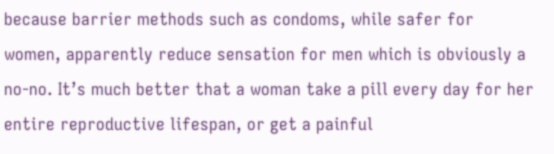because barrier methods such as condoms, while safer for women, apparently reduce sensation for men which is obviously a no-no. It’s much better that a woman take a pill every day for her entire reproductive lifespan, or get a painful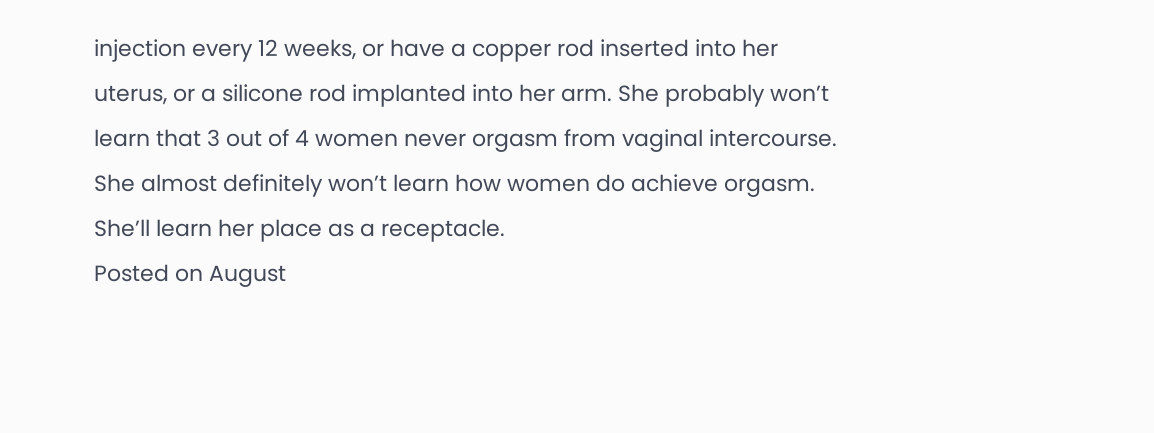injection every 12 weeks, or have a copper rod inserted into her uterus, or a silicone rod implanted into her arm. She probably won’t learn that 3 out of 4 women never orgasm from vaginal intercourse. She almost definitely won’t learn how women do achieve orgasm. She’ll learn her place as a receptacle.
Posted on August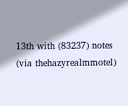13th with (83237) notes (via thehazyrealmmotel)